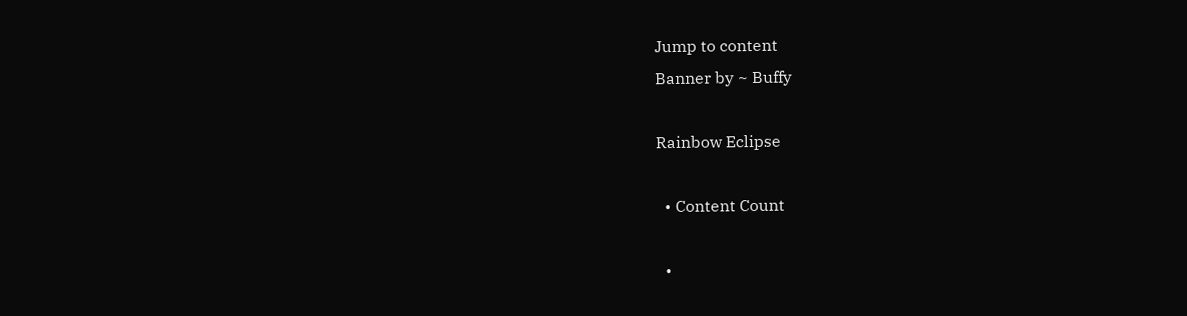Jump to content
Banner by ~ Buffy

Rainbow Eclipse

  • Content Count

  •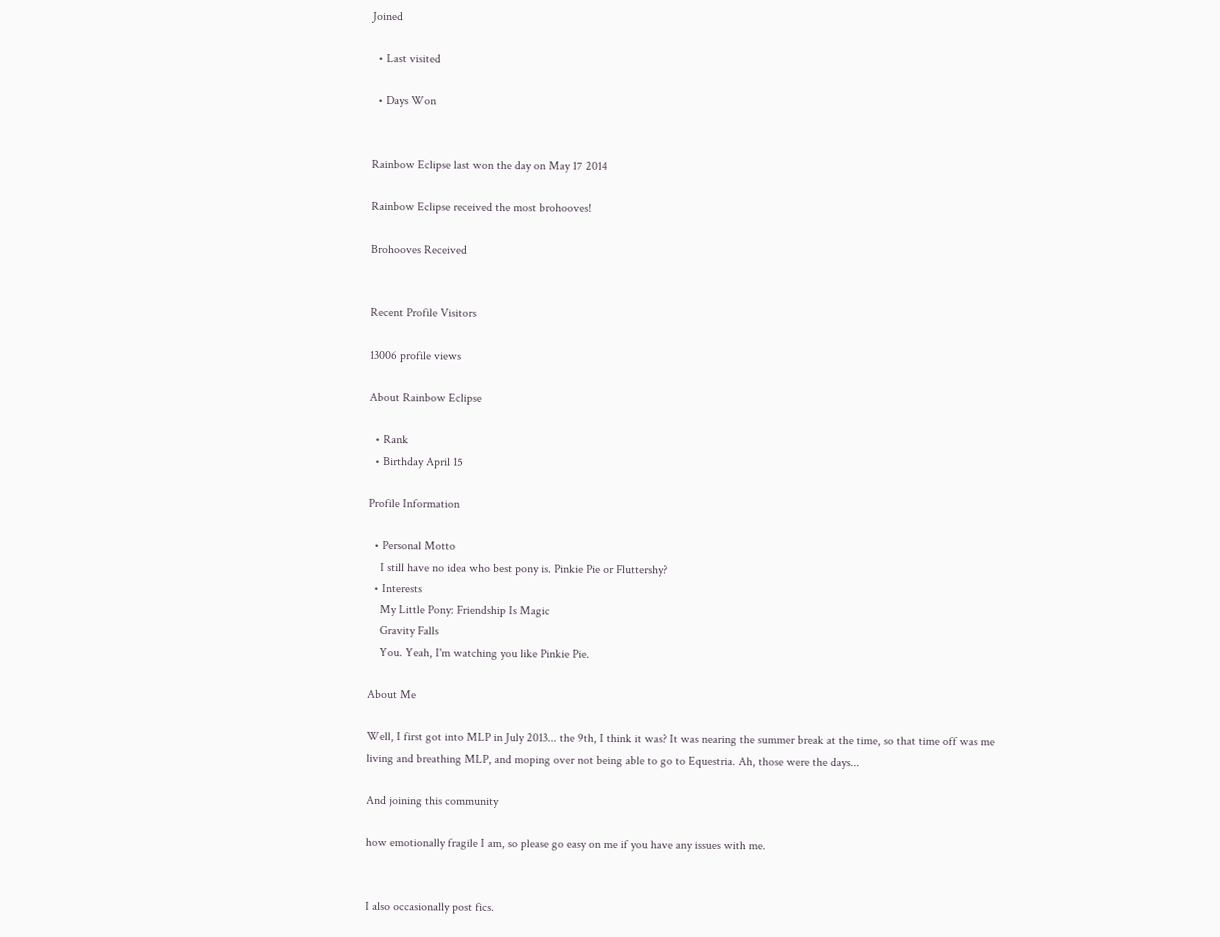Joined

  • Last visited

  • Days Won


Rainbow Eclipse last won the day on May 17 2014

Rainbow Eclipse received the most brohooves!

Brohooves Received


Recent Profile Visitors

13006 profile views

About Rainbow Eclipse

  • Rank
  • Birthday April 15

Profile Information

  • Personal Motto
    I still have no idea who best pony is. Pinkie Pie or Fluttershy?
  • Interests
    My Little Pony: Friendship Is Magic
    Gravity Falls
    You. Yeah, I'm watching you like Pinkie Pie.

About Me

Well, I first got into MLP in July 2013... the 9th, I think it was? It was nearing the summer break at the time, so that time off was me living and breathing MLP, and moping over not being able to go to Equestria. Ah, those were the days...

And joining this community

how emotionally fragile I am, so please go easy on me if you have any issues with me.


I also occasionally post fics.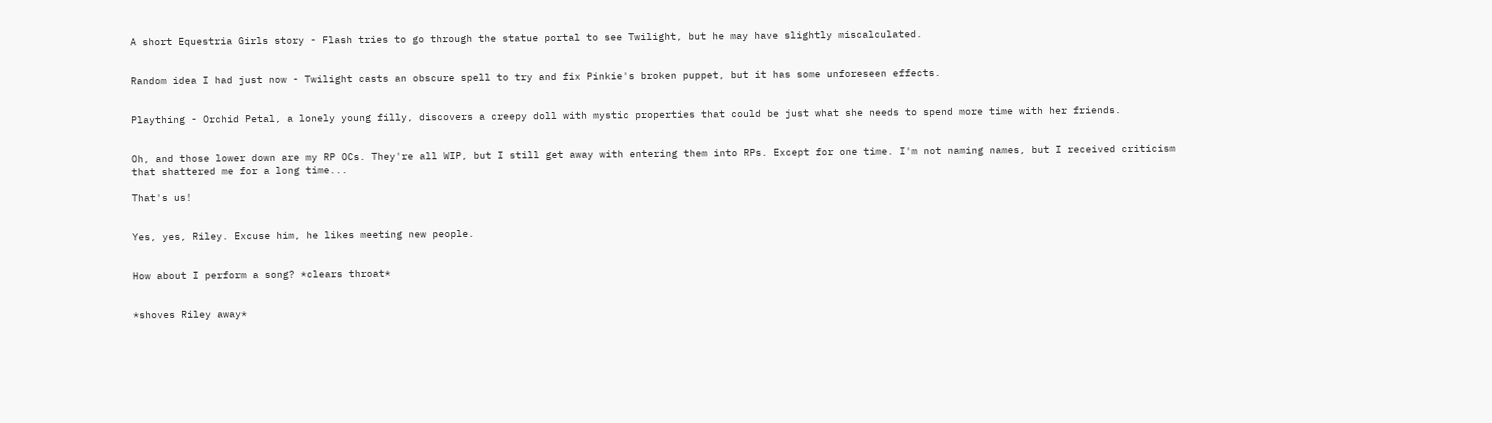A short Equestria Girls story - Flash tries to go through the statue portal to see Twilight, but he may have slightly miscalculated.


Random idea I had just now - Twilight casts an obscure spell to try and fix Pinkie's broken puppet, but it has some unforeseen effects.


Plaything - Orchid Petal, a lonely young filly, discovers a creepy doll with mystic properties that could be just what she needs to spend more time with her friends.


Oh, and those lower down are my RP OCs. They're all WIP, but I still get away with entering them into RPs. Except for one time. I'm not naming names, but I received criticism that shattered me for a long time...

That's us!


Yes, yes, Riley. Excuse him, he likes meeting new people.


How about I perform a song? *clears throat*


*shoves Riley away*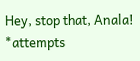Hey, stop that, Anala! *attempts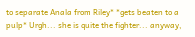to separate Anala from Riley* *gets beaten to a pulp* Urgh... she is quite the fighter... anyway,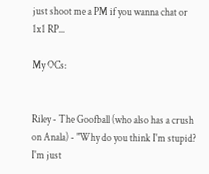just shoot me a PM if you wanna chat or 1x1 RP...

My OCs:


Riley - The Goofball (who also has a crush on Anala) - "Why do you think I'm stupid? I'm just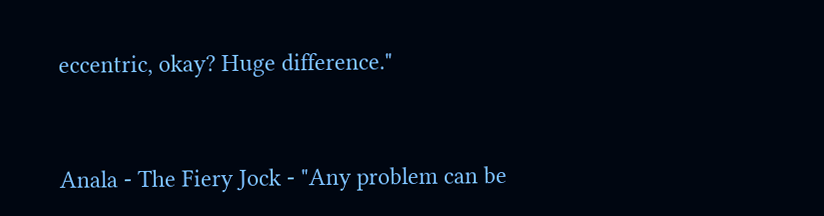eccentric, okay? Huge difference."


Anala - The Fiery Jock - "Any problem can be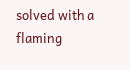solved with a flaming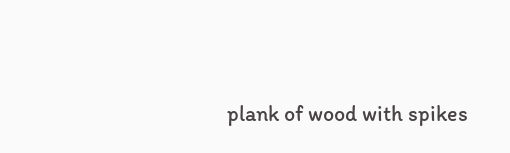plank of wood with spikes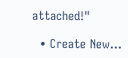attached!"

  • Create New...